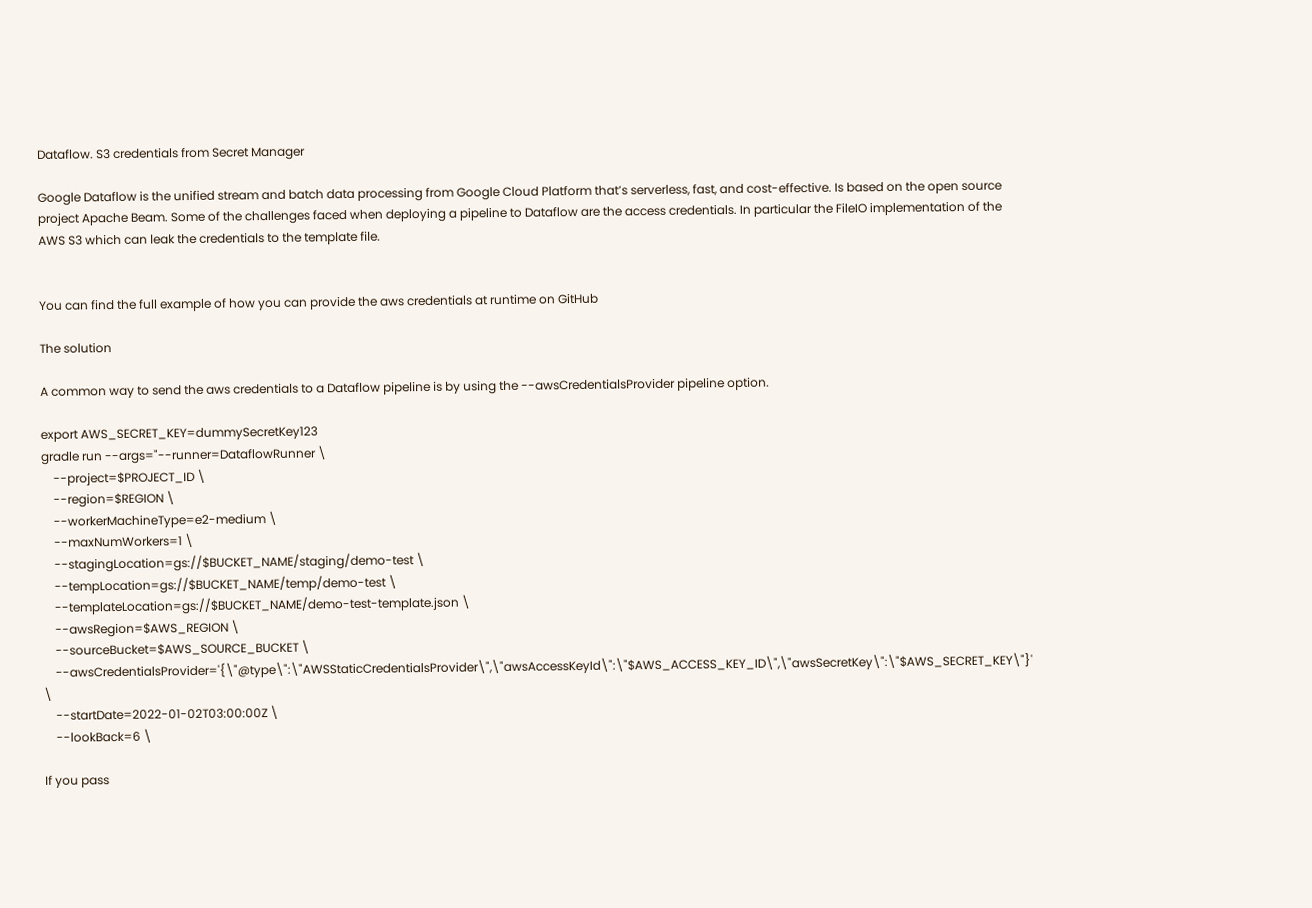Dataflow. S3 credentials from Secret Manager

Google Dataflow is the unified stream and batch data processing from Google Cloud Platform that’s serverless, fast, and cost-effective. Is based on the open source project Apache Beam. Some of the challenges faced when deploying a pipeline to Dataflow are the access credentials. In particular the FileIO implementation of the AWS S3 which can leak the credentials to the template file.


You can find the full example of how you can provide the aws credentials at runtime on GitHub

The solution

A common way to send the aws credentials to a Dataflow pipeline is by using the --awsCredentialsProvider pipeline option.

export AWS_SECRET_KEY=dummySecretKey123
gradle run --args="--runner=DataflowRunner \
    --project=$PROJECT_ID \
    --region=$REGION \
    --workerMachineType=e2-medium \
    --maxNumWorkers=1 \
    --stagingLocation=gs://$BUCKET_NAME/staging/demo-test \
    --tempLocation=gs://$BUCKET_NAME/temp/demo-test \
    --templateLocation=gs://$BUCKET_NAME/demo-test-template.json \
    --awsRegion=$AWS_REGION \
    --sourceBucket=$AWS_SOURCE_BUCKET \
    --awsCredentialsProvider='{\"@type\":\"AWSStaticCredentialsProvider\",\"awsAccessKeyId\":\"$AWS_ACCESS_KEY_ID\",\"awsSecretKey\":\"$AWS_SECRET_KEY\"}' \
    --startDate=2022-01-02T03:00:00Z \
    --lookBack=6 \

If you pass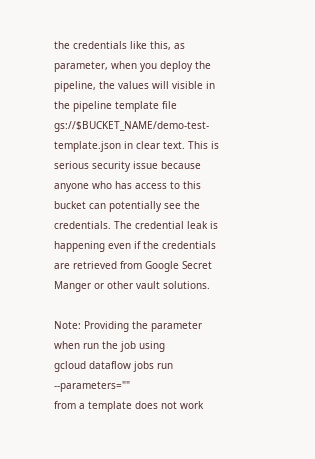the credentials like this, as parameter, when you deploy the pipeline, the values will visible in the pipeline template file gs://$BUCKET_NAME/demo-test-template.json in clear text. This is serious security issue because anyone who has access to this bucket can potentially see the credentials. The credential leak is happening even if the credentials are retrieved from Google Secret Manger or other vault solutions.

Note: Providing the parameter when run the job using
gcloud dataflow jobs run --parameters=""
from a template does not work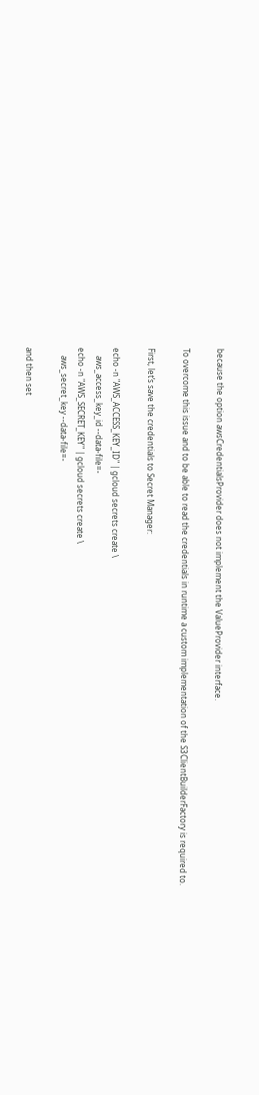because the option awsCredentialsProvider does not implement the ValueProvider interface.

To overcome this issue and to be able to read the credentials in runtime a custom implementation of the S3ClientBuilderFactory is required to.

First, let’s save the credentials to Secret Manager:

echo -n "AWS_ACCESS_KEY_ID" | gcloud secrets create \
    aws_access_key_id --data-file=-
echo -n "AWS_SECRET_KEY" | gcloud secrets create \
    aws_secret_key --data-file=-

and then set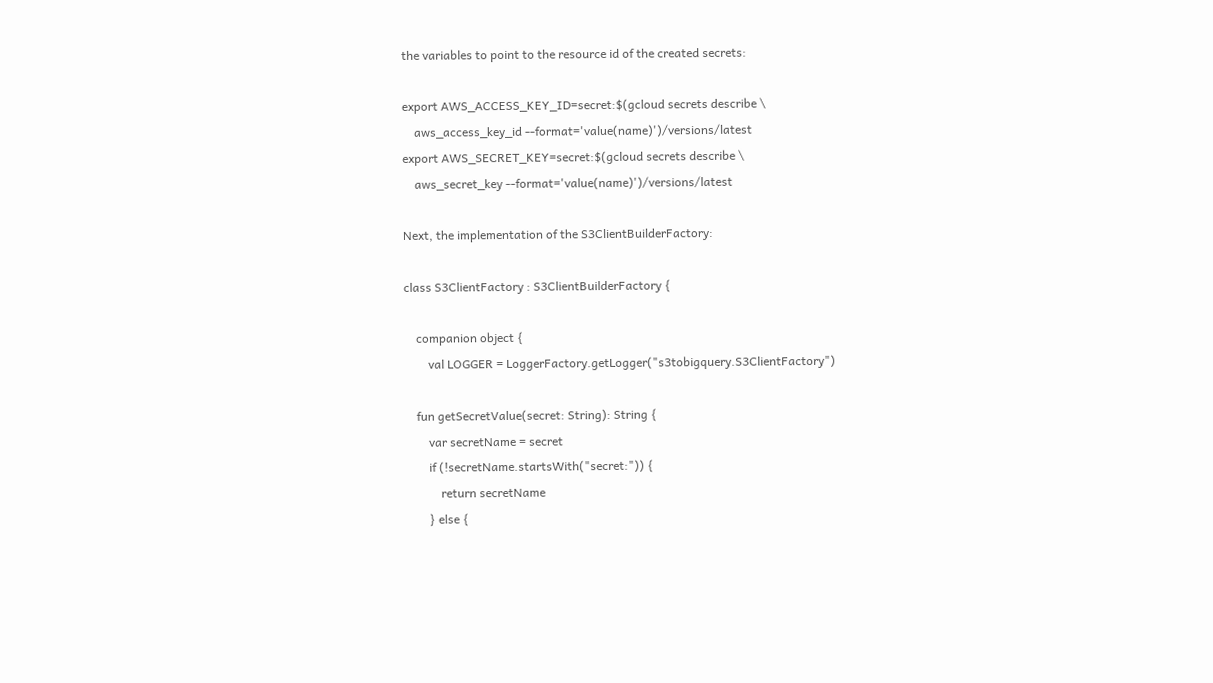the variables to point to the resource id of the created secrets:

export AWS_ACCESS_KEY_ID=secret:$(gcloud secrets describe \
    aws_access_key_id --format='value(name)')/versions/latest
export AWS_SECRET_KEY=secret:$(gcloud secrets describe \
    aws_secret_key --format='value(name)')/versions/latest

Next, the implementation of the S3ClientBuilderFactory:

class S3ClientFactory : S3ClientBuilderFactory {

    companion object {
        val LOGGER = LoggerFactory.getLogger("s3tobigquery.S3ClientFactory")

    fun getSecretValue(secret: String): String {
        var secretName = secret
        if (!secretName.startsWith("secret:")) {
            return secretName
        } else {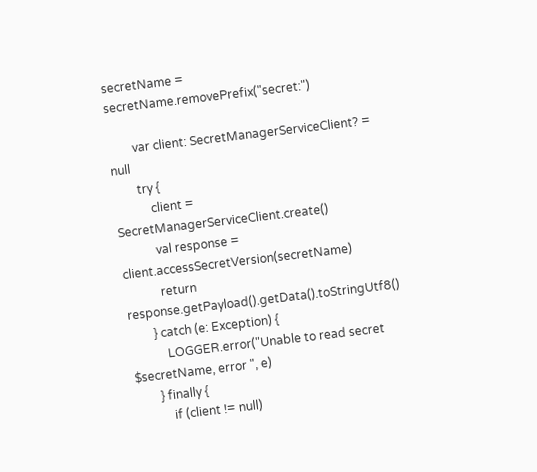secretName = secretName.removePrefix("secret:")

        var client: SecretManagerServiceClient? = null
        try {
            client = SecretManagerServiceClient.create()
            val response = client.accessSecretVersion(secretName)
            return response.getPayload().getData().toStringUtf8()
        } catch (e: Exception) {
            LOGGER.error("Unable to read secret $secretName, error ", e)
        } finally {
            if (client != null)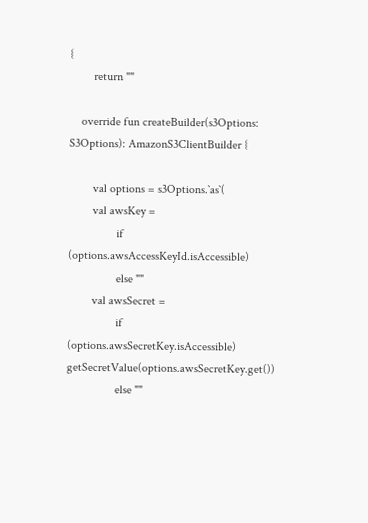{
        return ""

    override fun createBuilder(s3Options: S3Options): AmazonS3ClientBuilder {

        val options = s3Options.`as`(
        val awsKey =
                if (options.awsAccessKeyId.isAccessible)
                else ""
        val awsSecret =
                if (options.awsSecretKey.isAccessible) getSecretValue(options.awsSecretKey.get())
                else ""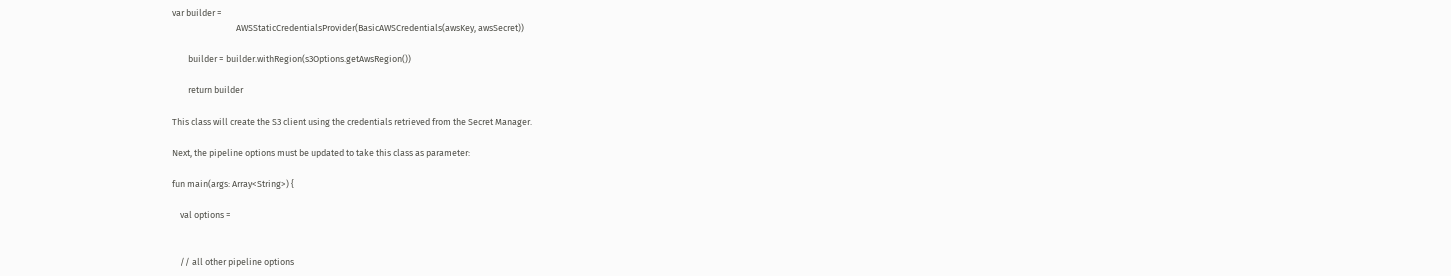var builder =
                                AWSStaticCredentialsProvider(BasicAWSCredentials(awsKey, awsSecret))

        builder = builder.withRegion(s3Options.getAwsRegion())

        return builder

This class will create the S3 client using the credentials retrieved from the Secret Manager.

Next, the pipeline options must be updated to take this class as parameter:

fun main(args: Array<String>) {

    val options =


    // all other pipeline options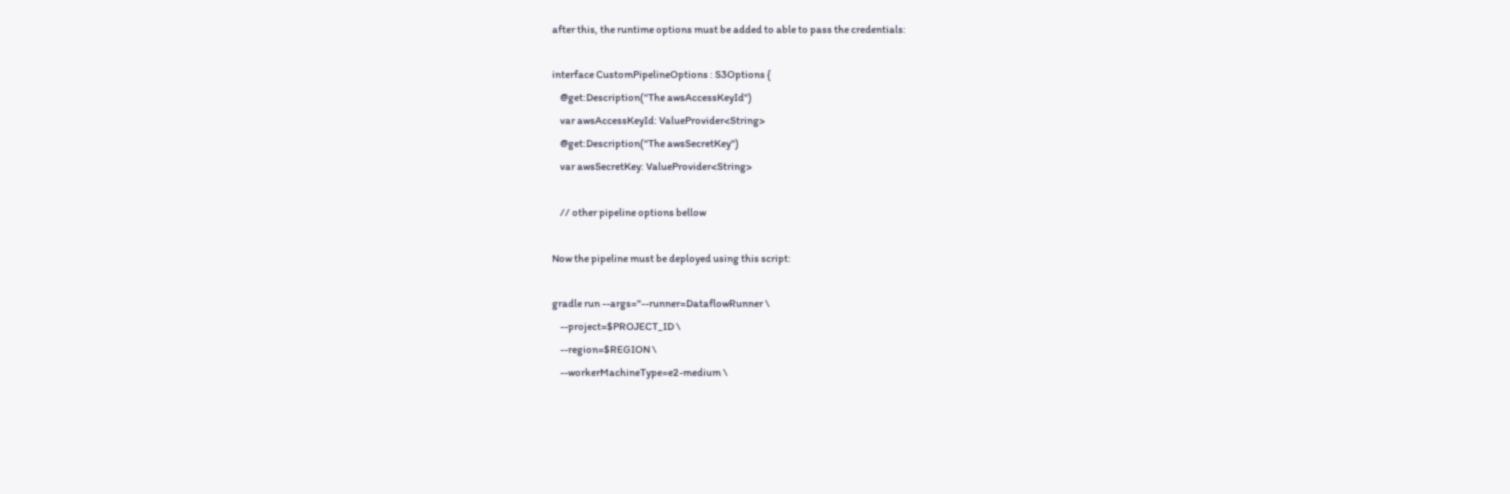after this, the runtime options must be added to able to pass the credentials:

interface CustomPipelineOptions : S3Options {
    @get:Description("The awsAccessKeyId")
    var awsAccessKeyId: ValueProvider<String>
    @get:Description("The awsSecretKey")
    var awsSecretKey: ValueProvider<String>

    // other pipeline options bellow

Now the pipeline must be deployed using this script:

gradle run --args="--runner=DataflowRunner \
    --project=$PROJECT_ID \
    --region=$REGION \
    --workerMachineType=e2-medium \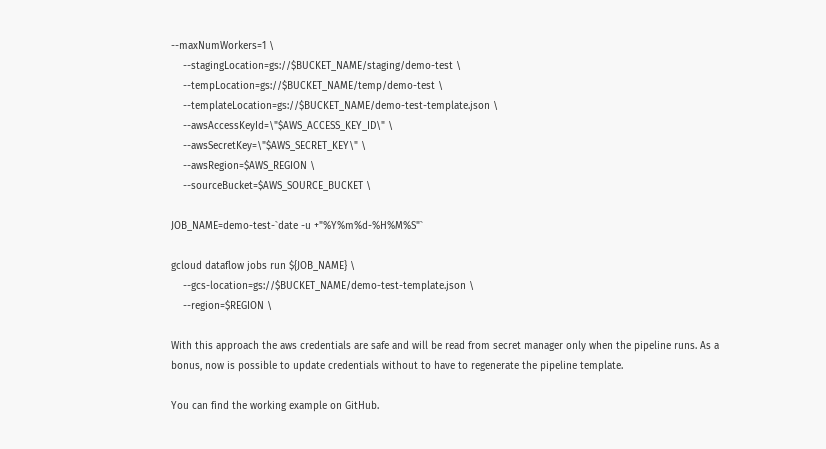--maxNumWorkers=1 \
    --stagingLocation=gs://$BUCKET_NAME/staging/demo-test \
    --tempLocation=gs://$BUCKET_NAME/temp/demo-test \
    --templateLocation=gs://$BUCKET_NAME/demo-test-template.json \
    --awsAccessKeyId=\"$AWS_ACCESS_KEY_ID\" \
    --awsSecretKey=\"$AWS_SECRET_KEY\" \
    --awsRegion=$AWS_REGION \
    --sourceBucket=$AWS_SOURCE_BUCKET \

JOB_NAME=demo-test-`date -u +"%Y%m%d-%H%M%S"`

gcloud dataflow jobs run ${JOB_NAME} \
    --gcs-location=gs://$BUCKET_NAME/demo-test-template.json \
    --region=$REGION \

With this approach the aws credentials are safe and will be read from secret manager only when the pipeline runs. As a bonus, now is possible to update credentials without to have to regenerate the pipeline template.

You can find the working example on GitHub.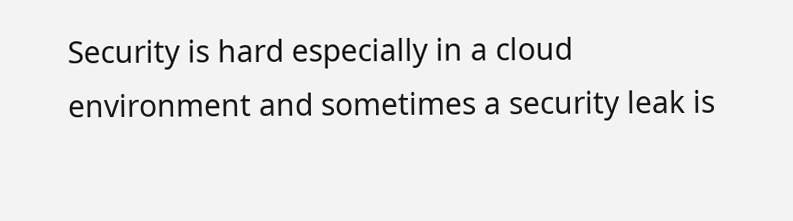Security is hard especially in a cloud environment and sometimes a security leak is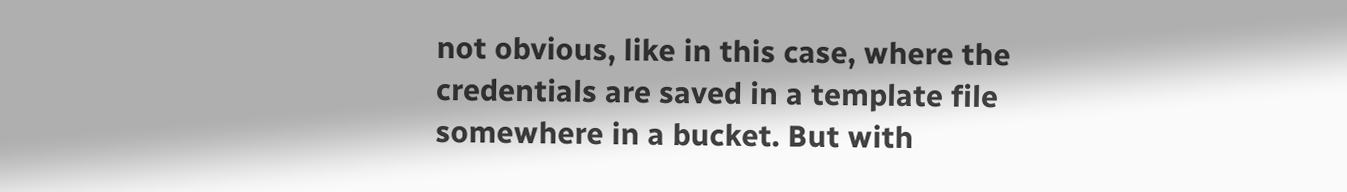not obvious, like in this case, where the credentials are saved in a template file somewhere in a bucket. But with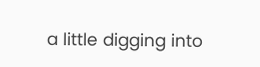a little digging into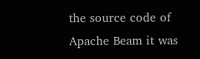the source code of Apache Beam it was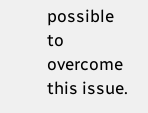possible to overcome this issue.